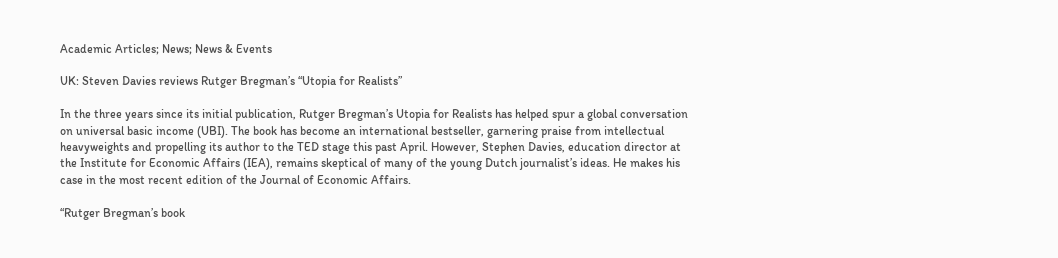Academic Articles; News; News & Events

UK: Steven Davies reviews Rutger Bregman’s “Utopia for Realists”

In the three years since its initial publication, Rutger Bregman’s Utopia for Realists has helped spur a global conversation on universal basic income (UBI). The book has become an international bestseller, garnering praise from intellectual heavyweights and propelling its author to the TED stage this past April. However, Stephen Davies, education director at the Institute for Economic Affairs (IEA), remains skeptical of many of the young Dutch journalist’s ideas. He makes his case in the most recent edition of the Journal of Economic Affairs.

“Rutger Bregman’s book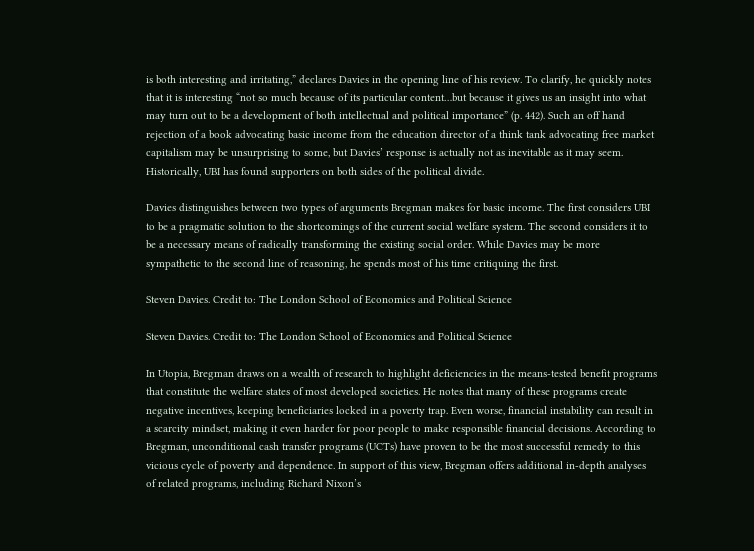is both interesting and irritating,” declares Davies in the opening line of his review. To clarify, he quickly notes that it is interesting “not so much because of its particular content…but because it gives us an insight into what may turn out to be a development of both intellectual and political importance” (p. 442). Such an off hand rejection of a book advocating basic income from the education director of a think tank advocating free market capitalism may be unsurprising to some, but Davies’ response is actually not as inevitable as it may seem. Historically, UBI has found supporters on both sides of the political divide.

Davies distinguishes between two types of arguments Bregman makes for basic income. The first considers UBI to be a pragmatic solution to the shortcomings of the current social welfare system. The second considers it to be a necessary means of radically transforming the existing social order. While Davies may be more sympathetic to the second line of reasoning, he spends most of his time critiquing the first.

Steven Davies. Credit to: The London School of Economics and Political Science

Steven Davies. Credit to: The London School of Economics and Political Science

In Utopia, Bregman draws on a wealth of research to highlight deficiencies in the means-tested benefit programs that constitute the welfare states of most developed societies. He notes that many of these programs create negative incentives, keeping beneficiaries locked in a poverty trap. Even worse, financial instability can result in a scarcity mindset, making it even harder for poor people to make responsible financial decisions. According to Bregman, unconditional cash transfer programs (UCTs) have proven to be the most successful remedy to this vicious cycle of poverty and dependence. In support of this view, Bregman offers additional in-depth analyses of related programs, including Richard Nixon’s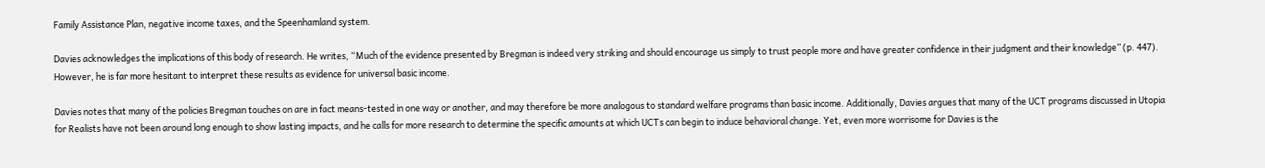Family Assistance Plan, negative income taxes, and the Speenhamland system.

Davies acknowledges the implications of this body of research. He writes, “Much of the evidence presented by Bregman is indeed very striking and should encourage us simply to trust people more and have greater confidence in their judgment and their knowledge” (p. 447). However, he is far more hesitant to interpret these results as evidence for universal basic income.

Davies notes that many of the policies Bregman touches on are in fact means-tested in one way or another, and may therefore be more analogous to standard welfare programs than basic income. Additionally, Davies argues that many of the UCT programs discussed in Utopia for Realists have not been around long enough to show lasting impacts, and he calls for more research to determine the specific amounts at which UCTs can begin to induce behavioral change. Yet, even more worrisome for Davies is the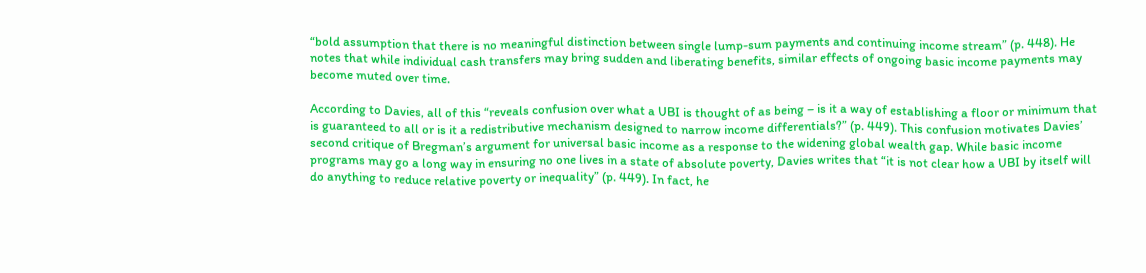“bold assumption that there is no meaningful distinction between single lump-sum payments and continuing income stream” (p. 448). He notes that while individual cash transfers may bring sudden and liberating benefits, similar effects of ongoing basic income payments may become muted over time.

According to Davies, all of this “reveals confusion over what a UBI is thought of as being – is it a way of establishing a floor or minimum that is guaranteed to all or is it a redistributive mechanism designed to narrow income differentials?” (p. 449). This confusion motivates Davies’ second critique of Bregman’s argument for universal basic income as a response to the widening global wealth gap. While basic income programs may go a long way in ensuring no one lives in a state of absolute poverty, Davies writes that “it is not clear how a UBI by itself will do anything to reduce relative poverty or inequality” (p. 449). In fact, he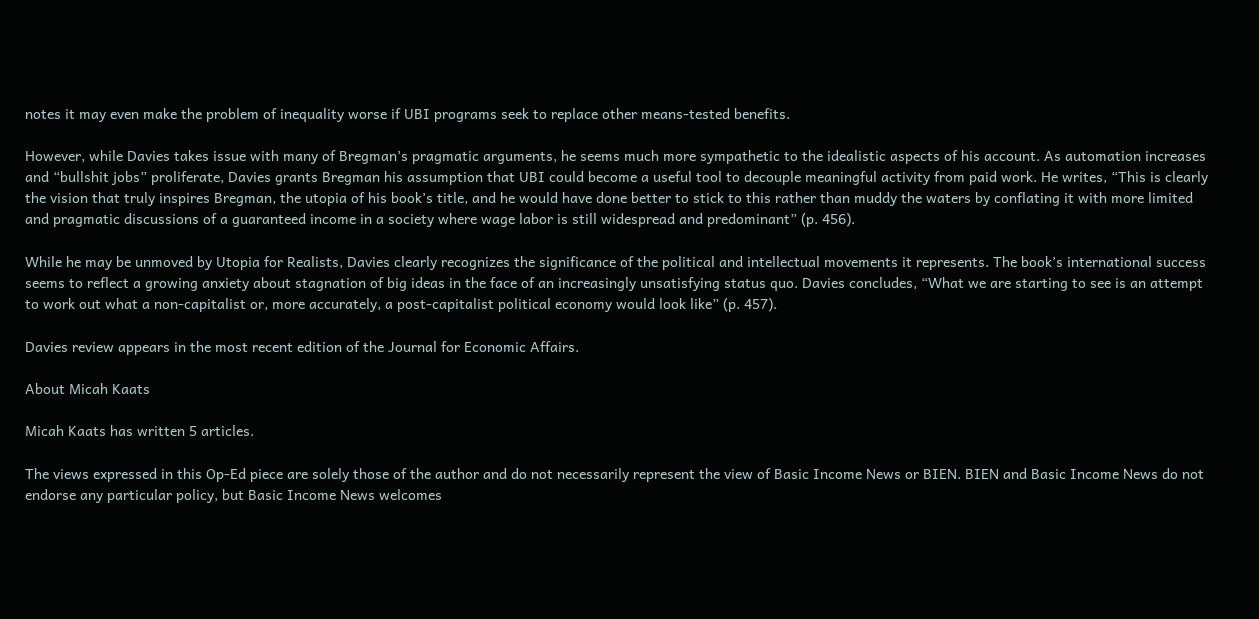notes it may even make the problem of inequality worse if UBI programs seek to replace other means-tested benefits.

However, while Davies takes issue with many of Bregman’s pragmatic arguments, he seems much more sympathetic to the idealistic aspects of his account. As automation increases and “bullshit jobs” proliferate, Davies grants Bregman his assumption that UBI could become a useful tool to decouple meaningful activity from paid work. He writes, “This is clearly the vision that truly inspires Bregman, the utopia of his book’s title, and he would have done better to stick to this rather than muddy the waters by conflating it with more limited and pragmatic discussions of a guaranteed income in a society where wage labor is still widespread and predominant” (p. 456).

While he may be unmoved by Utopia for Realists, Davies clearly recognizes the significance of the political and intellectual movements it represents. The book’s international success seems to reflect a growing anxiety about stagnation of big ideas in the face of an increasingly unsatisfying status quo. Davies concludes, “What we are starting to see is an attempt to work out what a non-capitalist or, more accurately, a post-capitalist political economy would look like” (p. 457).

Davies review appears in the most recent edition of the Journal for Economic Affairs.

About Micah Kaats

Micah Kaats has written 5 articles.

The views expressed in this Op-Ed piece are solely those of the author and do not necessarily represent the view of Basic Income News or BIEN. BIEN and Basic Income News do not endorse any particular policy, but Basic Income News welcomes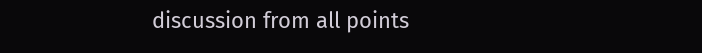discussion from all points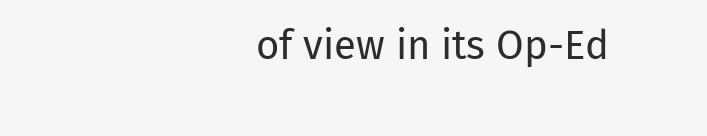of view in its Op-Ed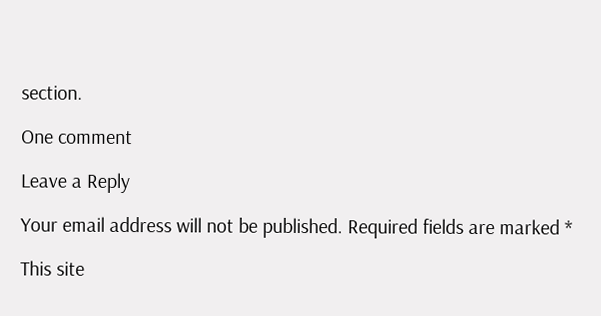section.

One comment

Leave a Reply

Your email address will not be published. Required fields are marked *

This site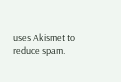uses Akismet to reduce spam.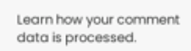Learn how your comment data is processed.